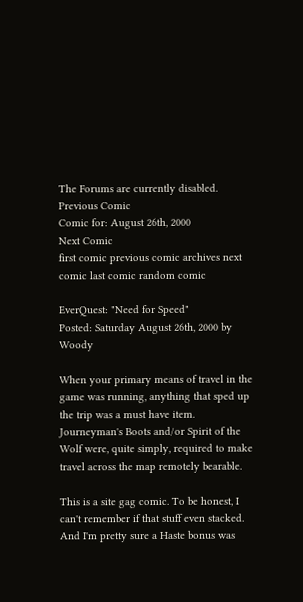The Forums are currently disabled.
Previous Comic
Comic for: August 26th, 2000
Next Comic
first comic previous comic archives next comic last comic random comic

EverQuest: "Need for Speed"
Posted: Saturday August 26th, 2000 by Woody

When your primary means of travel in the game was running, anything that sped up the trip was a must have item. Journeyman's Boots and/or Spirit of the Wolf were, quite simply, required to make travel across the map remotely bearable.

This is a site gag comic. To be honest, I can't remember if that stuff even stacked. And I'm pretty sure a Haste bonus was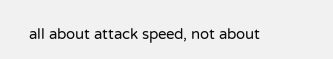all about attack speed, not about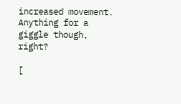increased movement. Anything for a giggle though, right?

[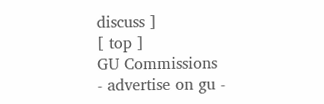discuss ]
[ top ]
GU Commissions
- advertise on gu -